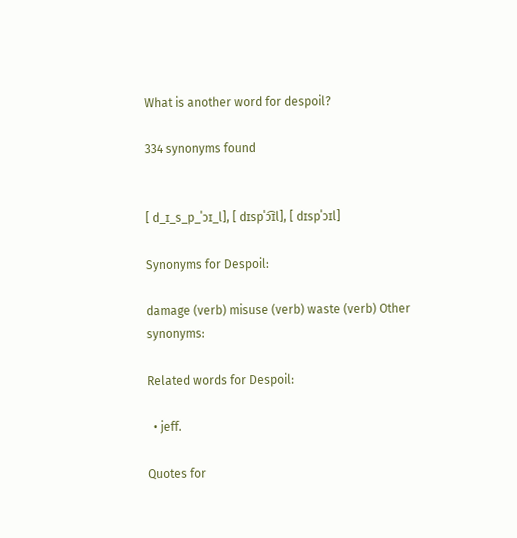What is another word for despoil?

334 synonyms found


[ d_ɪ_s_p_ˈɔɪ_l], [ dɪspˈɔ͡ɪl], [ dɪspˈɔɪl]

Synonyms for Despoil:

damage (verb) misuse (verb) waste (verb) Other synonyms:

Related words for Despoil:

  • jeff.

Quotes for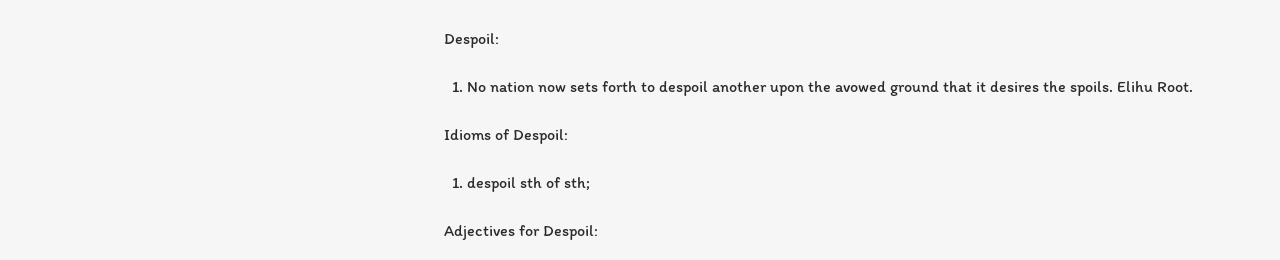Despoil:

  1. No nation now sets forth to despoil another upon the avowed ground that it desires the spoils. Elihu Root.

Idioms of Despoil:

  1. despoil sth of sth;

Adjectives for Despoil: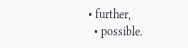• further,
  • possible.